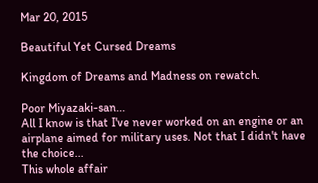Mar 20, 2015

Beautiful Yet Cursed Dreams

Kingdom of Dreams and Madness on rewatch.

Poor Miyazaki-san...
All I know is that I've never worked on an engine or an airplane aimed for military uses. Not that I didn't have the choice...
This whole affair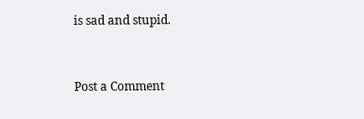is sad and stupid.


Post a Comment